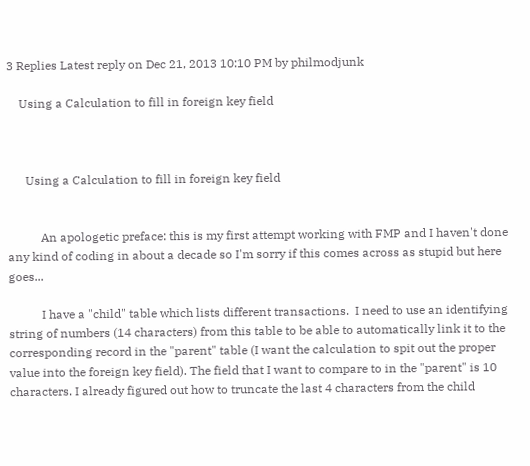3 Replies Latest reply on Dec 21, 2013 10:10 PM by philmodjunk

    Using a Calculation to fill in foreign key field



      Using a Calculation to fill in foreign key field


           An apologetic preface: this is my first attempt working with FMP and I haven't done any kind of coding in about a decade so I'm sorry if this comes across as stupid but here goes...

           I have a "child" table which lists different transactions.  I need to use an identifying string of numbers (14 characters) from this table to be able to automatically link it to the corresponding record in the "parent" table (I want the calculation to spit out the proper value into the foreign key field). The field that I want to compare to in the "parent" is 10 characters. I already figured out how to truncate the last 4 characters from the child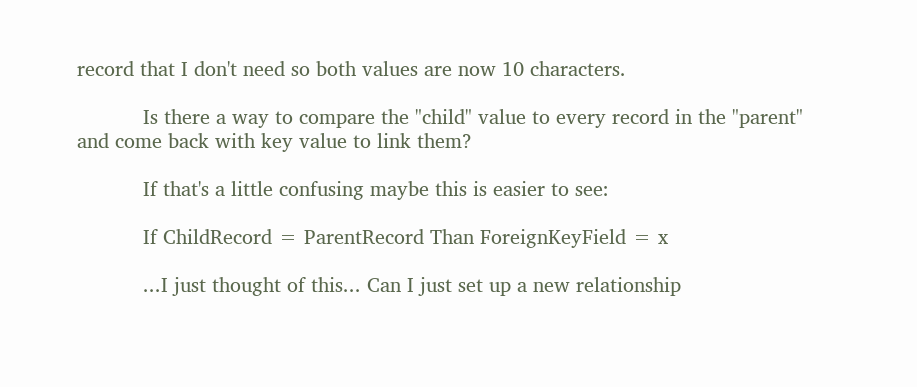record that I don't need so both values are now 10 characters.

           Is there a way to compare the "child" value to every record in the "parent" and come back with key value to link them?

           If that's a little confusing maybe this is easier to see:

           If ChildRecord = ParentRecord Than ForeignKeyField = x

           ...I just thought of this... Can I just set up a new relationship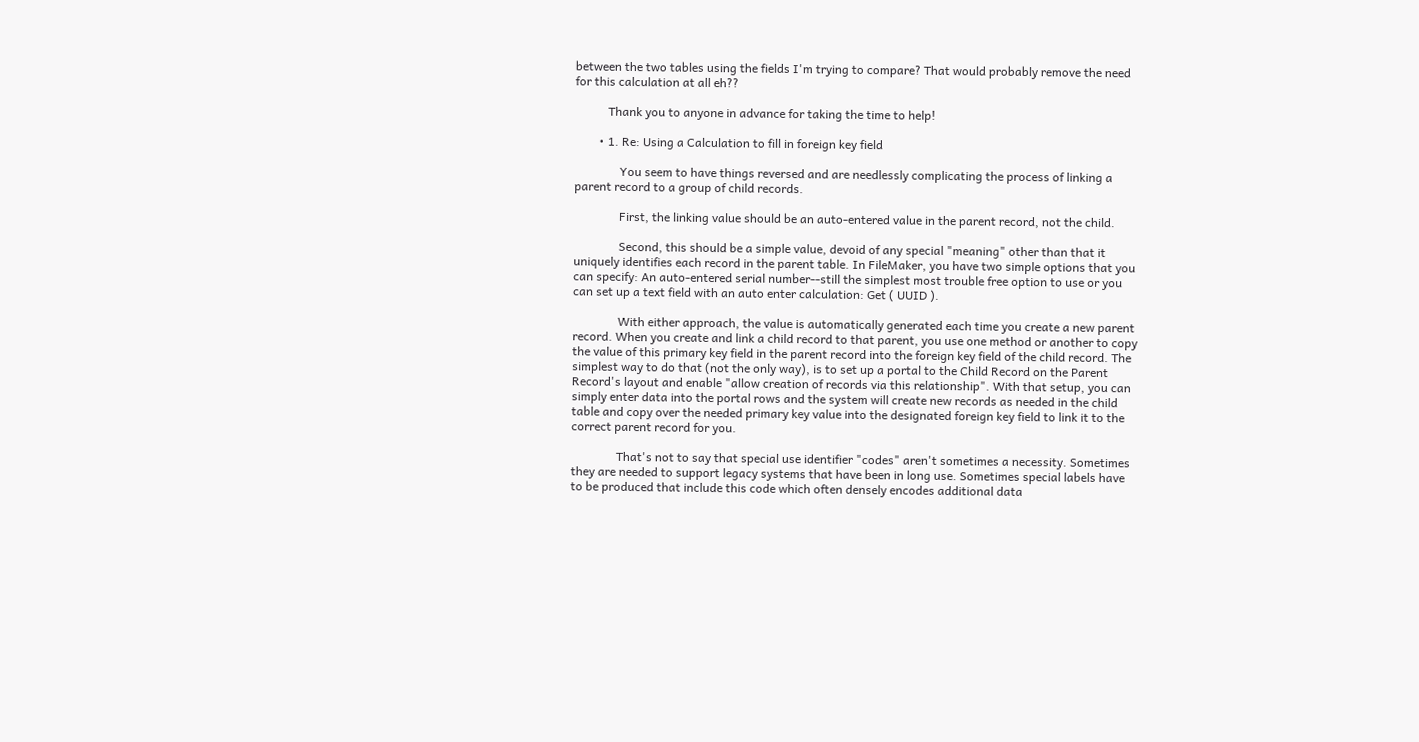between the two tables using the fields I'm trying to compare? That would probably remove the need for this calculation at all eh??

           Thank you to anyone in advance for taking the time to help!

        • 1. Re: Using a Calculation to fill in foreign key field

               You seem to have things reversed and are needlessly complicating the process of linking a parent record to a group of child records.

               First, the linking value should be an auto-entered value in the parent record, not the child.

               Second, this should be a simple value, devoid of any special "meaning" other than that it uniquely identifies each record in the parent table. In FileMaker, you have two simple options that you can specify: An auto-entered serial number--still the simplest most trouble free option to use or you can set up a text field with an auto enter calculation: Get ( UUID ).

               With either approach, the value is automatically generated each time you create a new parent record. When you create and link a child record to that parent, you use one method or another to copy the value of this primary key field in the parent record into the foreign key field of the child record. The simplest way to do that (not the only way), is to set up a portal to the Child Record on the Parent Record's layout and enable "allow creation of records via this relationship". With that setup, you can simply enter data into the portal rows and the system will create new records as needed in the child table and copy over the needed primary key value into the designated foreign key field to link it to the correct parent record for you.

               That's not to say that special use identifier "codes" aren't sometimes a necessity. Sometimes they are needed to support legacy systems that have been in long use. Sometimes special labels have to be produced that include this code which often densely encodes additional data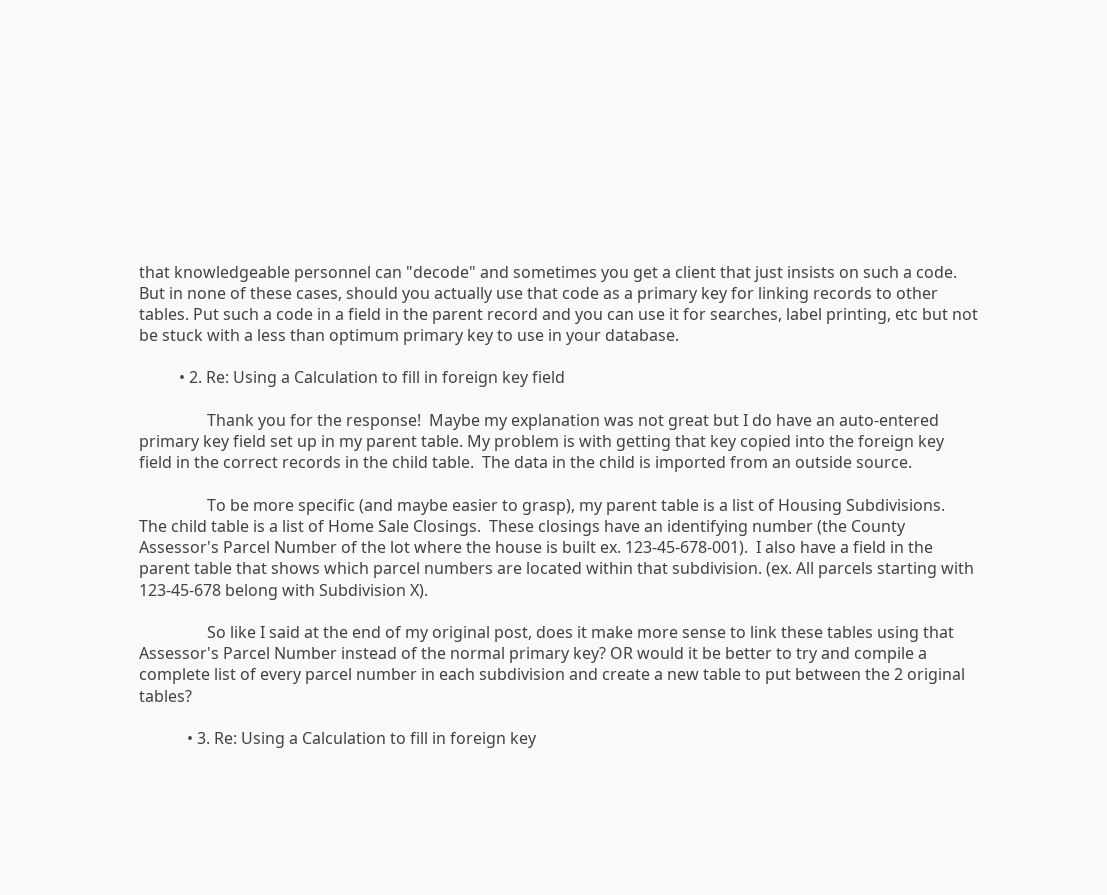that knowledgeable personnel can "decode" and sometimes you get a client that just insists on such a code. But in none of these cases, should you actually use that code as a primary key for linking records to other tables. Put such a code in a field in the parent record and you can use it for searches, label printing, etc but not be stuck with a less than optimum primary key to use in your database.

          • 2. Re: Using a Calculation to fill in foreign key field

                 Thank you for the response!  Maybe my explanation was not great but I do have an auto-entered primary key field set up in my parent table. My problem is with getting that key copied into the foreign key field in the correct records in the child table.  The data in the child is imported from an outside source.

                 To be more specific (and maybe easier to grasp), my parent table is a list of Housing Subdivisions.  The child table is a list of Home Sale Closings.  These closings have an identifying number (the County Assessor's Parcel Number of the lot where the house is built ex. 123-45-678-001).  I also have a field in the parent table that shows which parcel numbers are located within that subdivision. (ex. All parcels starting with 123-45-678 belong with Subdivision X).

                 So like I said at the end of my original post, does it make more sense to link these tables using that Assessor's Parcel Number instead of the normal primary key? OR would it be better to try and compile a complete list of every parcel number in each subdivision and create a new table to put between the 2 original tables?

            • 3. Re: Using a Calculation to fill in foreign key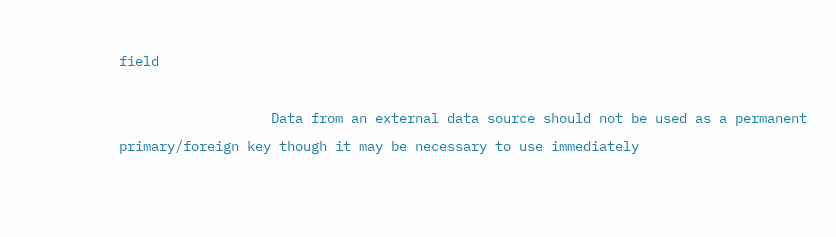field

                   Data from an external data source should not be used as a permanent primary/foreign key though it may be necessary to use immediately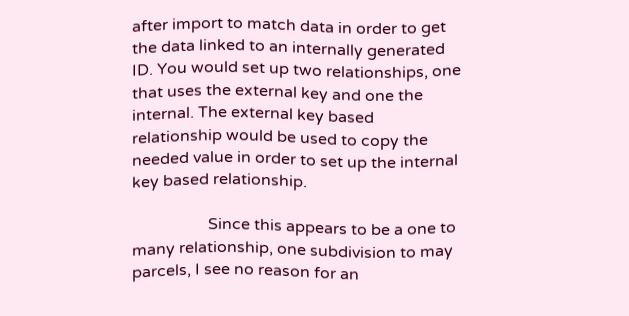after import to match data in order to get the data linked to an internally generated ID. You would set up two relationships, one that uses the external key and one the internal. The external key based relationship would be used to copy the needed value in order to set up the internal key based relationship.

                   Since this appears to be a one to many relationship, one subdivision to may parcels, I see no reason for an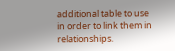additional table to use in order to link them in relationships.